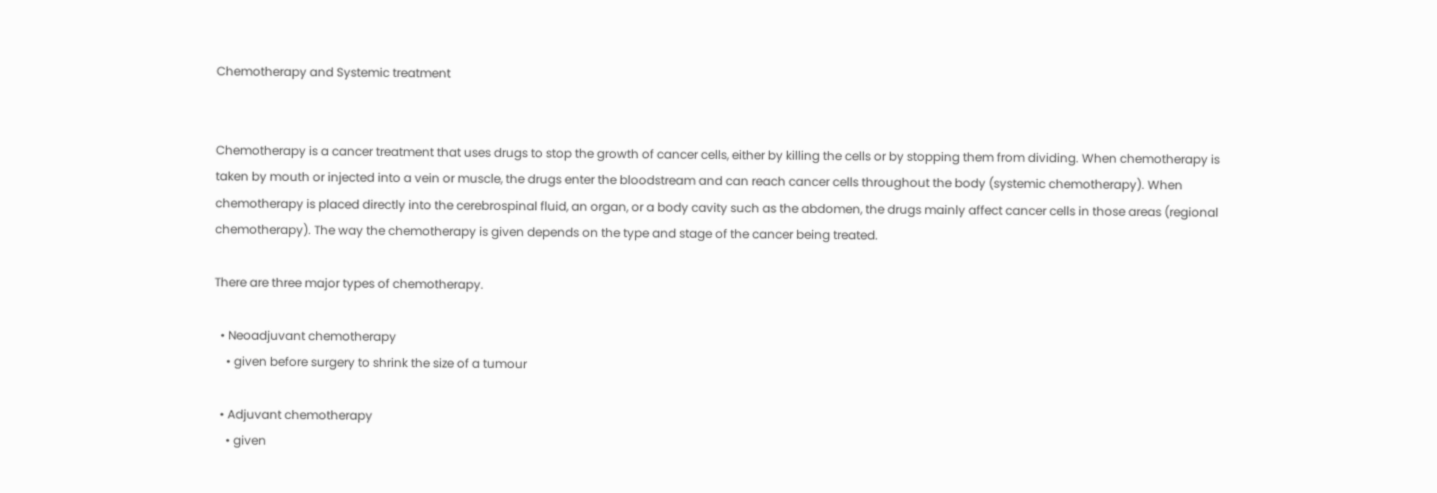Chemotherapy and Systemic treatment


Chemotherapy is a cancer treatment that uses drugs to stop the growth of cancer cells, either by killing the cells or by stopping them from dividing. When chemotherapy is taken by mouth or injected into a vein or muscle, the drugs enter the bloodstream and can reach cancer cells throughout the body (systemic chemotherapy). When chemotherapy is placed directly into the cerebrospinal fluid, an organ, or a body cavity such as the abdomen, the drugs mainly affect cancer cells in those areas (regional chemotherapy). The way the chemotherapy is given depends on the type and stage of the cancer being treated.

There are three major types of chemotherapy.

  • Neoadjuvant chemotherapy
    • given before surgery to shrink the size of a tumour

  • Adjuvant chemotherapy
    • given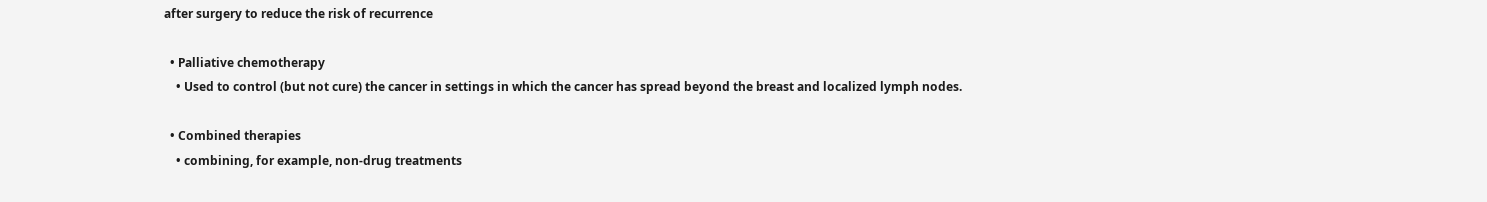after surgery to reduce the risk of recurrence

  • Palliative chemotherapy
    • Used to control (but not cure) the cancer in settings in which the cancer has spread beyond the breast and localized lymph nodes.

  • Combined therapies
    • combining, for example, non-drug treatments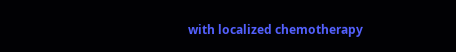with localized chemotherapy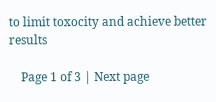to limit toxocity and achieve better results

    Page 1 of 3 | Next page